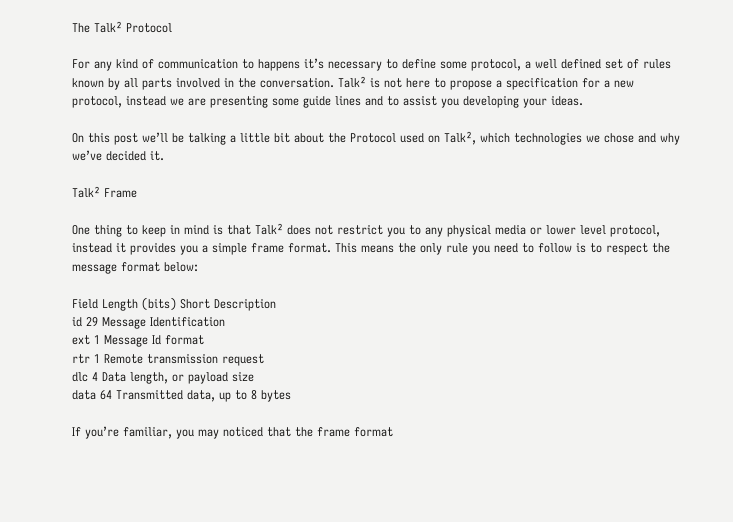The Talk² Protocol

For any kind of communication to happens it’s necessary to define some protocol, a well defined set of rules known by all parts involved in the conversation. Talk² is not here to propose a specification for a new protocol, instead we are presenting some guide lines and to assist you developing your ideas.

On this post we’ll be talking a little bit about the Protocol used on Talk², which technologies we chose and why we’ve decided it.

Talk² Frame

One thing to keep in mind is that Talk² does not restrict you to any physical media or lower level protocol, instead it provides you a simple frame format. This means the only rule you need to follow is to respect the message format below:

Field Length (bits) Short Description
id 29 Message Identification
ext 1 Message Id format
rtr 1 Remote transmission request
dlc 4 Data length, or payload size
data 64 Transmitted data, up to 8 bytes

If you’re familiar, you may noticed that the frame format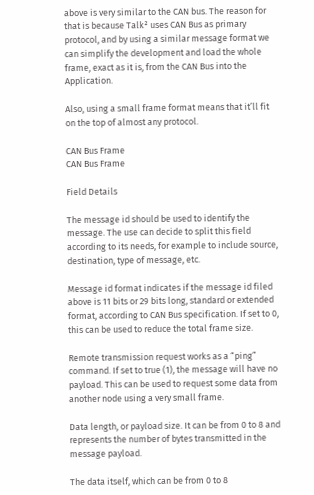above is very similar to the CAN bus. The reason for that is because Talk² uses CAN Bus as primary protocol, and by using a similar message format we can simplify the development and load the whole frame, exact as it is, from the CAN Bus into the Application.

Also, using a small frame format means that it’ll fit on the top of almost any protocol.

CAN Bus Frame
CAN Bus Frame

Field Details

The message id should be used to identify the message. The use can decide to split this field according to its needs, for example to include source, destination, type of message, etc.

Message id format indicates if the message id filed above is 11 bits or 29 bits long, standard or extended format, according to CAN Bus specification. If set to 0, this can be used to reduce the total frame size.

Remote transmission request works as a “ping” command. If set to true (1), the message will have no payload. This can be used to request some data from another node using a very small frame.

Data length, or payload size. It can be from 0 to 8 and represents the number of bytes transmitted in the message payload.

The data itself, which can be from 0 to 8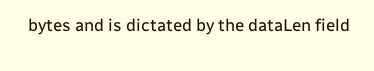bytes and is dictated by the dataLen field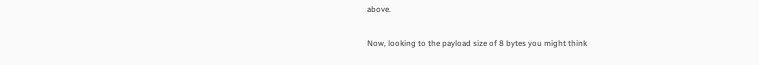above.

Now, looking to the payload size of 8 bytes you might think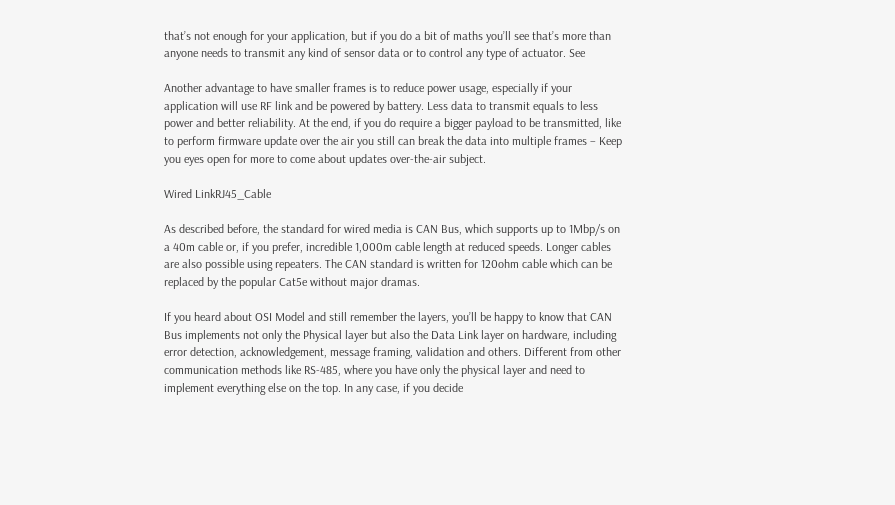that’s not enough for your application, but if you do a bit of maths you’ll see that’s more than anyone needs to transmit any kind of sensor data or to control any type of actuator. See

Another advantage to have smaller frames is to reduce power usage, especially if your application will use RF link and be powered by battery. Less data to transmit equals to less power and better reliability. At the end, if you do require a bigger payload to be transmitted, like to perform firmware update over the air you still can break the data into multiple frames – Keep you eyes open for more to come about updates over-the-air subject.

Wired LinkRJ45_Cable

As described before, the standard for wired media is CAN Bus, which supports up to 1Mbp/s on a 40m cable or, if you prefer, incredible 1,000m cable length at reduced speeds. Longer cables are also possible using repeaters. The CAN standard is written for 120ohm cable which can be replaced by the popular Cat5e without major dramas.

If you heard about OSI Model and still remember the layers, you’ll be happy to know that CAN Bus implements not only the Physical layer but also the Data Link layer on hardware, including error detection, acknowledgement, message framing, validation and others. Different from other communication methods like RS-485, where you have only the physical layer and need to implement everything else on the top. In any case, if you decide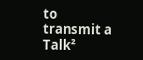to transmit a Talk²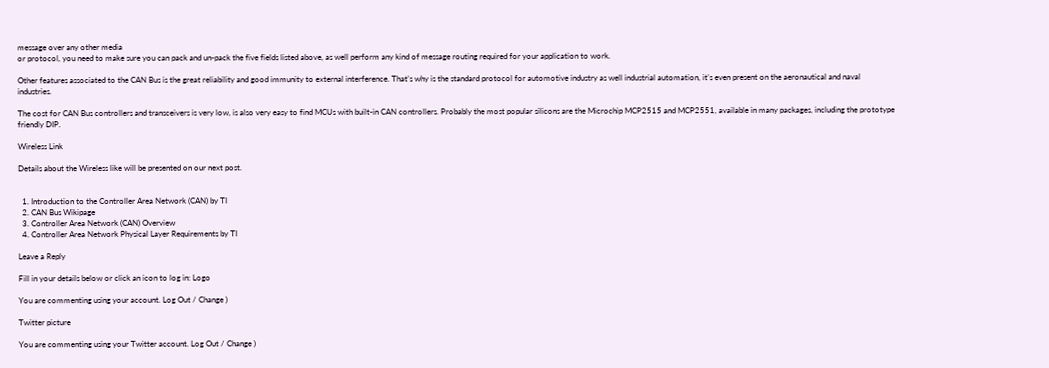message over any other media
or protocol, you need to make sure you can pack and un-pack the five fields listed above, as well perform any kind of message routing required for your application to work.

Other features associated to the CAN Bus is the great reliability and good immunity to external interference. That’s why is the standard protocol for automotive industry as well industrial automation, it’s even present on the aeronautical and naval industries.

The cost for CAN Bus controllers and transceivers is very low, is also very easy to find MCUs with built-in CAN controllers. Probably the most popular silicons are the Microchip MCP2515 and MCP2551, available in many packages, including the prototype friendly DIP.

Wireless Link

Details about the Wireless like will be presented on our next post.


  1. Introduction to the Controller Area Network (CAN) by TI
  2. CAN Bus Wikipage
  3. Controller Area Network (CAN) Overview
  4. Controller Area Network Physical Layer Requirements by TI

Leave a Reply

Fill in your details below or click an icon to log in: Logo

You are commenting using your account. Log Out / Change )

Twitter picture

You are commenting using your Twitter account. Log Out / Change )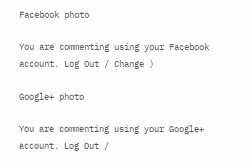Facebook photo

You are commenting using your Facebook account. Log Out / Change )

Google+ photo

You are commenting using your Google+ account. Log Out /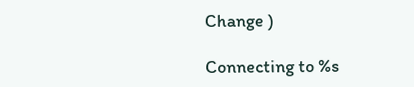Change )

Connecting to %s